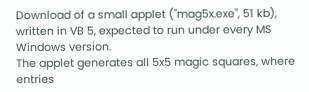Download of a small applet ("mag5x.exe", 51 kb), written in VB 5, expected to run under every MS Windows version.
The applet generates all 5x5 magic squares, where entries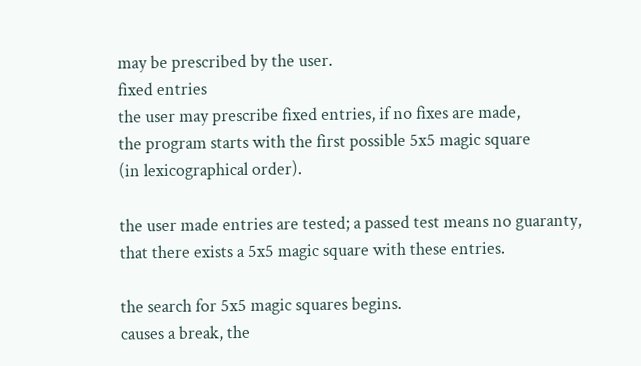may be prescribed by the user.
fixed entries
the user may prescribe fixed entries, if no fixes are made,
the program starts with the first possible 5x5 magic square
(in lexicographical order).

the user made entries are tested; a passed test means no guaranty,
that there exists a 5x5 magic square with these entries.

the search for 5x5 magic squares begins.
causes a break, the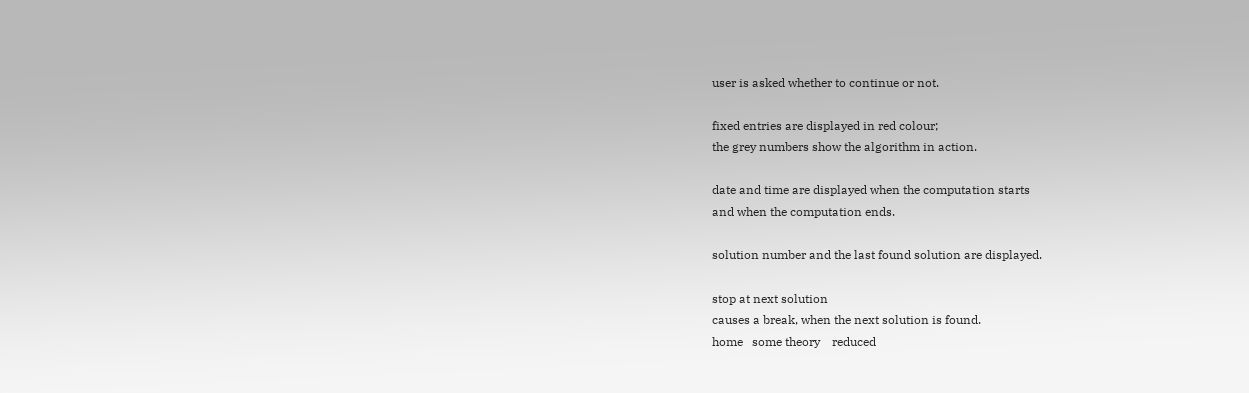user is asked whether to continue or not.

fixed entries are displayed in red colour;
the grey numbers show the algorithm in action.

date and time are displayed when the computation starts
and when the computation ends.

solution number and the last found solution are displayed.

stop at next solution
causes a break, when the next solution is found.
home   some theory    reduced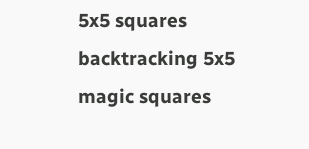5x5 squares
backtracking 5x5 magic squares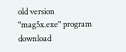old version
"mag5x.exe" program download